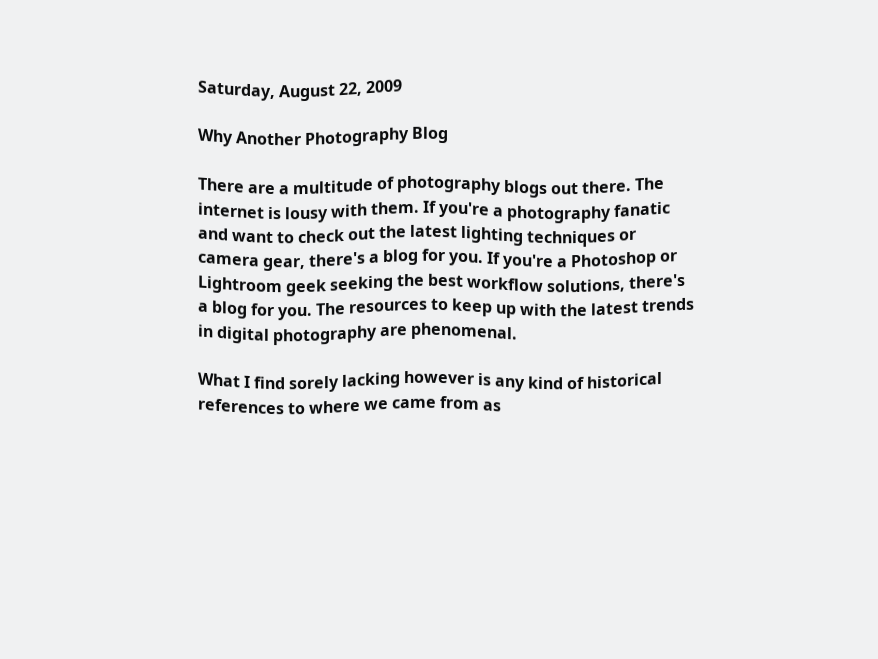Saturday, August 22, 2009

Why Another Photography Blog

There are a multitude of photography blogs out there. The internet is lousy with them. If you're a photography fanatic and want to check out the latest lighting techniques or camera gear, there's a blog for you. If you're a Photoshop or Lightroom geek seeking the best workflow solutions, there's a blog for you. The resources to keep up with the latest trends in digital photography are phenomenal.

What I find sorely lacking however is any kind of historical references to where we came from as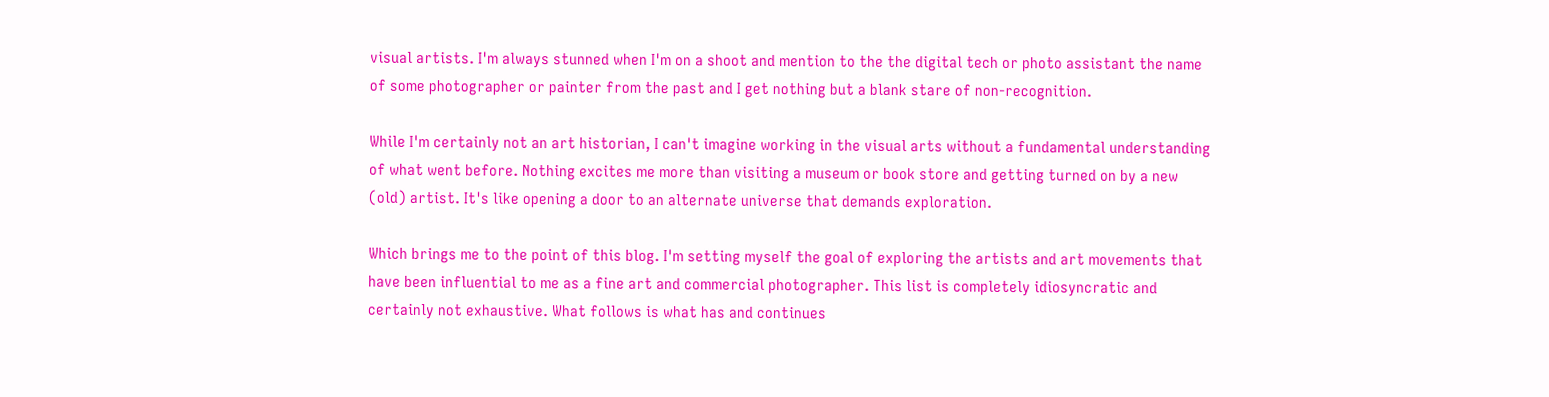visual artists. I'm always stunned when I'm on a shoot and mention to the the digital tech or photo assistant the name of some photographer or painter from the past and I get nothing but a blank stare of non-recognition.

While I'm certainly not an art historian, I can't imagine working in the visual arts without a fundamental understanding of what went before. Nothing excites me more than visiting a museum or book store and getting turned on by a new (old) artist. It's like opening a door to an alternate universe that demands exploration.

Which brings me to the point of this blog. I'm setting myself the goal of exploring the artists and art movements that have been influential to me as a fine art and commercial photographer. This list is completely idiosyncratic and certainly not exhaustive. What follows is what has and continues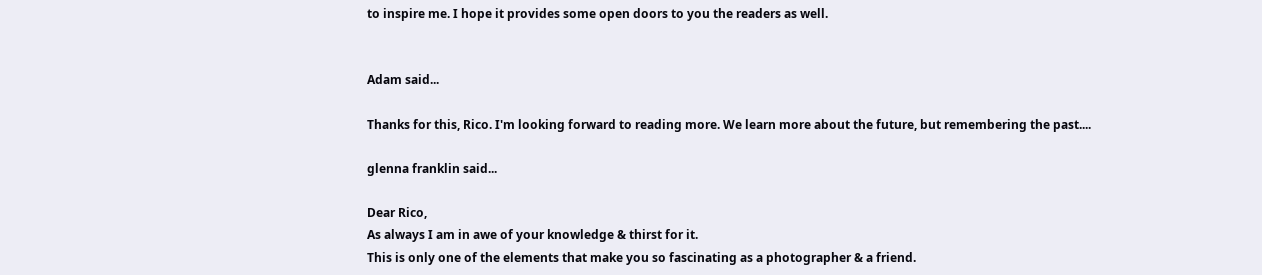to inspire me. I hope it provides some open doors to you the readers as well.


Adam said...

Thanks for this, Rico. I'm looking forward to reading more. We learn more about the future, but remembering the past....

glenna franklin said...

Dear Rico,
As always I am in awe of your knowledge & thirst for it.
This is only one of the elements that make you so fascinating as a photographer & a friend.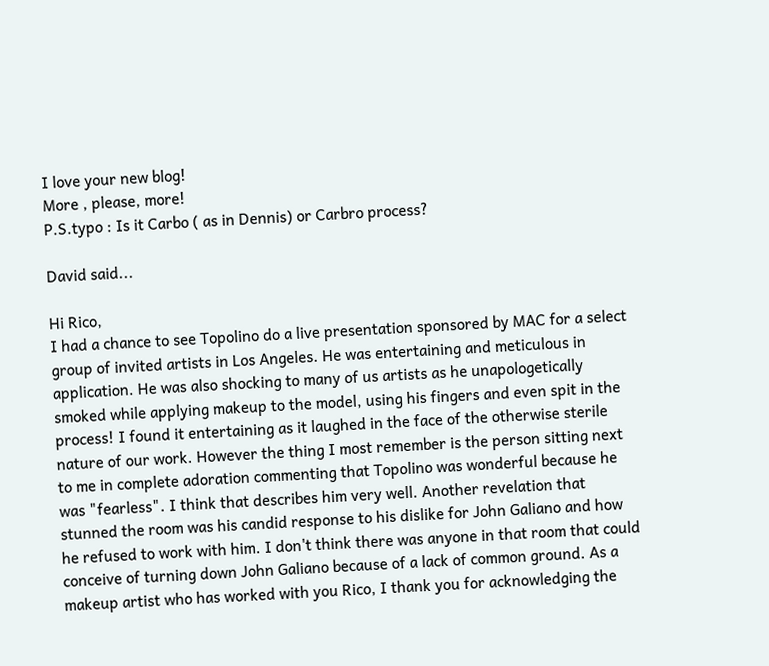I love your new blog!
More , please, more!
P.S.typo : Is it Carbo ( as in Dennis) or Carbro process?

David said...

Hi Rico,
I had a chance to see Topolino do a live presentation sponsored by MAC for a select group of invited artists in Los Angeles. He was entertaining and meticulous in application. He was also shocking to many of us artists as he unapologetically smoked while applying makeup to the model, using his fingers and even spit in the process! I found it entertaining as it laughed in the face of the otherwise sterile nature of our work. However the thing I most remember is the person sitting next to me in complete adoration commenting that Topolino was wonderful because he was "fearless". I think that describes him very well. Another revelation that stunned the room was his candid response to his dislike for John Galiano and how he refused to work with him. I don't think there was anyone in that room that could conceive of turning down John Galiano because of a lack of common ground. As a makeup artist who has worked with you Rico, I thank you for acknowledging the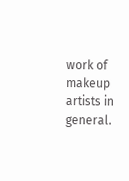work of makeup artists in general.